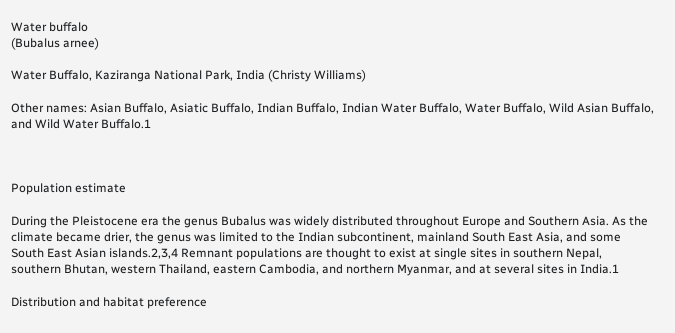Water buffalo
(Bubalus arnee)

Water Buffalo, Kaziranga National Park, India (Christy Williams)

Other names: Asian Buffalo, Asiatic Buffalo, Indian Buffalo, Indian Water Buffalo, Water Buffalo, Wild Asian Buffalo, and Wild Water Buffalo.1



Population estimate

During the Pleistocene era the genus Bubalus was widely distributed throughout Europe and Southern Asia. As the climate became drier, the genus was limited to the Indian subcontinent, mainland South East Asia, and some South East Asian islands.2,3,4 Remnant populations are thought to exist at single sites in southern Nepal, southern Bhutan, western Thailand, eastern Cambodia, and northern Myanmar, and at several sites in India.1

Distribution and habitat preference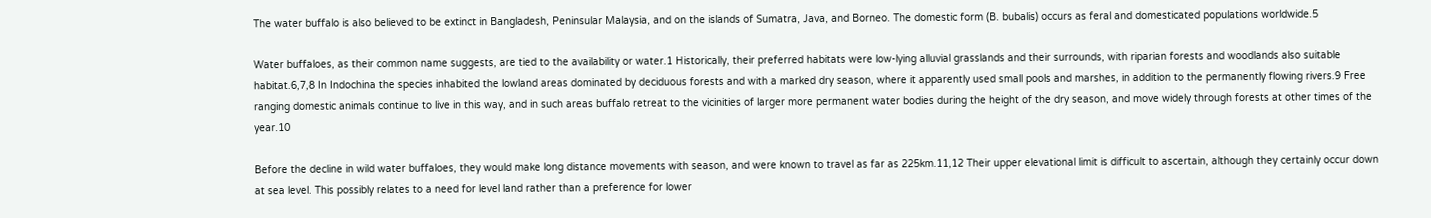The water buffalo is also believed to be extinct in Bangladesh, Peninsular Malaysia, and on the islands of Sumatra, Java, and Borneo. The domestic form (B. bubalis) occurs as feral and domesticated populations worldwide.5

Water buffaloes, as their common name suggests, are tied to the availability or water.1 Historically, their preferred habitats were low-lying alluvial grasslands and their surrounds, with riparian forests and woodlands also suitable habitat.6,7,8 In Indochina the species inhabited the lowland areas dominated by deciduous forests and with a marked dry season, where it apparently used small pools and marshes, in addition to the permanently flowing rivers.9 Free ranging domestic animals continue to live in this way, and in such areas buffalo retreat to the vicinities of larger more permanent water bodies during the height of the dry season, and move widely through forests at other times of the year.10

Before the decline in wild water buffaloes, they would make long distance movements with season, and were known to travel as far as 225km.11,12 Their upper elevational limit is difficult to ascertain, although they certainly occur down at sea level. This possibly relates to a need for level land rather than a preference for lower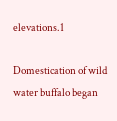elevations.1

Domestication of wild water buffalo began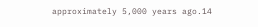approximately 5,000 years ago.14